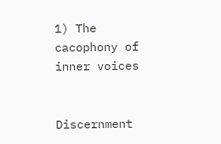1) The cacophony of inner voices


Discernment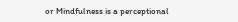or Mindfulness is a perceptional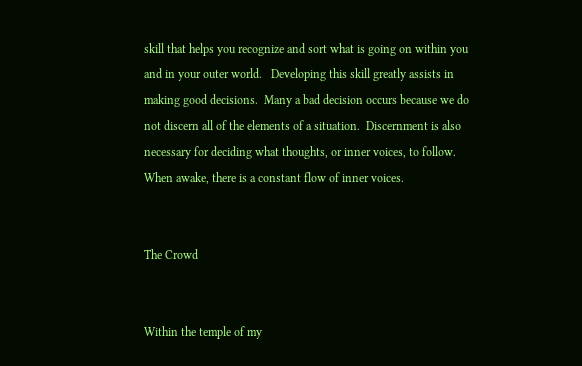skill that helps you recognize and sort what is going on within you and in your outer world.   Developing this skill greatly assists in making good decisions.  Many a bad decision occurs because we do not discern all of the elements of a situation.  Discernment is also necessary for deciding what thoughts, or inner voices, to follow.  When awake, there is a constant flow of inner voices.


The Crowd


Within the temple of my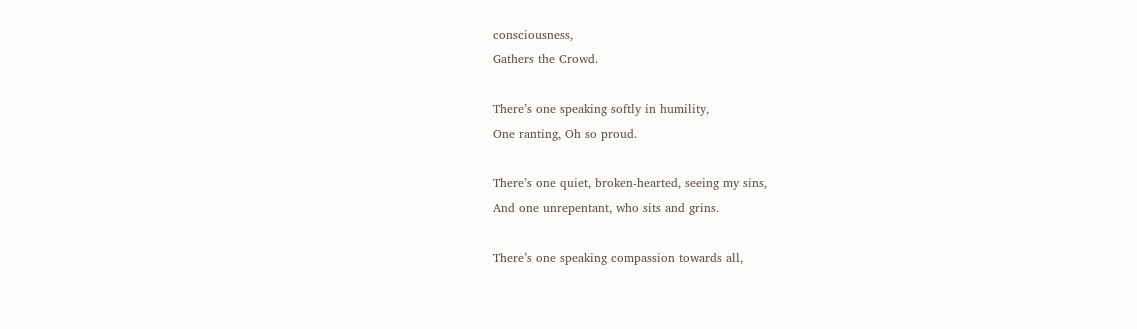consciousness,
Gathers the Crowd.

There’s one speaking softly in humility,
One ranting, Oh so proud.

There’s one quiet, broken-hearted, seeing my sins,
And one unrepentant, who sits and grins.

There’s one speaking compassion towards all,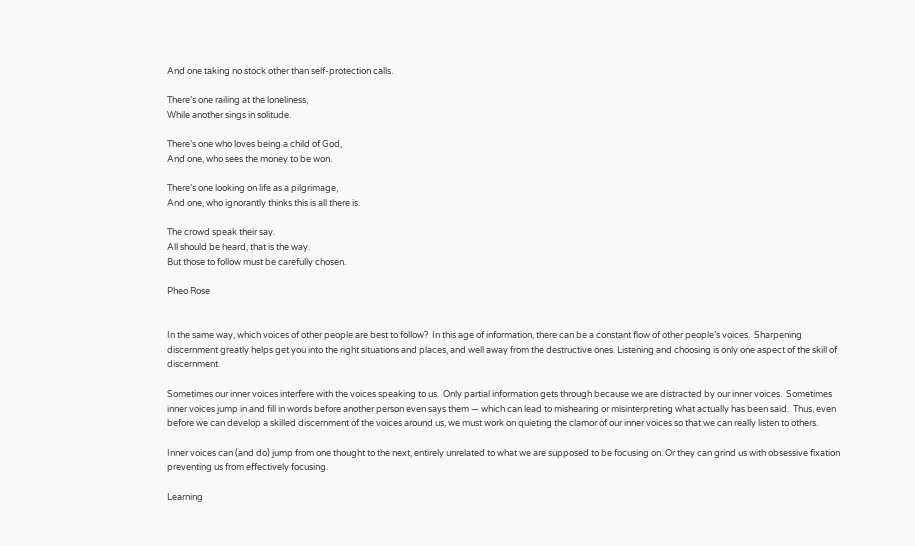And one taking no stock other than self-protection calls.

There’s one railing at the loneliness,
While another sings in solitude.

There’s one who loves being a child of God,
And one, who sees the money to be won.

There’s one looking on life as a pilgrimage,
And one, who ignorantly thinks this is all there is.

The crowd speak their say.
All should be heard, that is the way.
But those to follow must be carefully chosen.

Pheo Rose


In the same way, which voices of other people are best to follow?  In this age of information, there can be a constant flow of other people’s voices.  Sharpening discernment greatly helps get you into the right situations and places, and well away from the destructive ones. Listening and choosing is only one aspect of the skill of discernment.

Sometimes our inner voices interfere with the voices speaking to us.  Only partial information gets through because we are distracted by our inner voices.  Sometimes inner voices jump in and fill in words before another person even says them — which can lead to mishearing or misinterpreting what actually has been said.  Thus, even before we can develop a skilled discernment of the voices around us, we must work on quieting the clamor of our inner voices so that we can really listen to others.

Inner voices can (and do) jump from one thought to the next, entirely unrelated to what we are supposed to be focusing on. Or they can grind us with obsessive fixation preventing us from effectively focusing.

Learning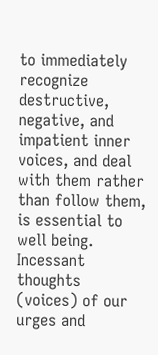to immediately recognize destructive, negative, and impatient inner voices, and deal with them rather than follow them, is essential to well being.  Incessant thoughts (voices) of our urges and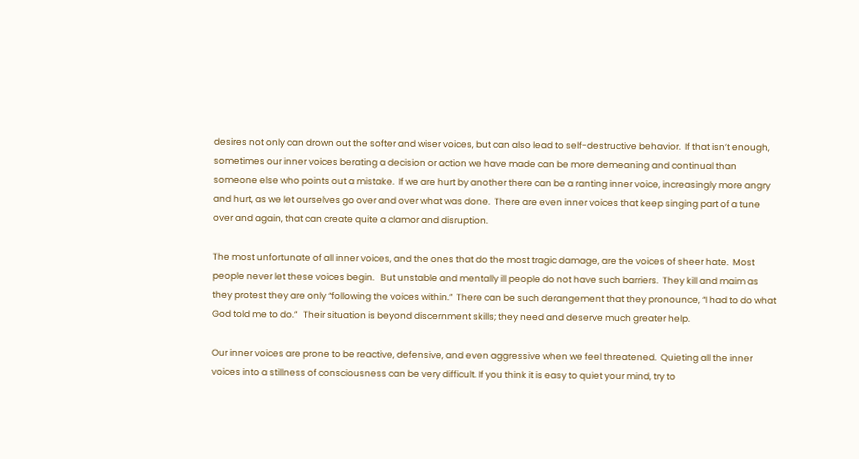desires not only can drown out the softer and wiser voices, but can also lead to self-destructive behavior.  If that isn’t enough, sometimes our inner voices berating a decision or action we have made can be more demeaning and continual than someone else who points out a mistake.  If we are hurt by another there can be a ranting inner voice, increasingly more angry and hurt, as we let ourselves go over and over what was done.  There are even inner voices that keep singing part of a tune over and again, that can create quite a clamor and disruption.

The most unfortunate of all inner voices, and the ones that do the most tragic damage, are the voices of sheer hate.  Most people never let these voices begin.   But unstable and mentally ill people do not have such barriers.  They kill and maim as they protest they are only “following the voices within.”  There can be such derangement that they pronounce, “I had to do what God told me to do.”   Their situation is beyond discernment skills; they need and deserve much greater help.

Our inner voices are prone to be reactive, defensive, and even aggressive when we feel threatened.  Quieting all the inner voices into a stillness of consciousness can be very difficult. If you think it is easy to quiet your mind, try to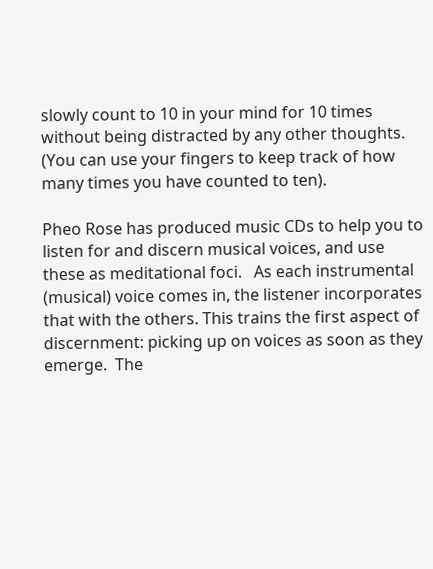slowly count to 10 in your mind for 10 times without being distracted by any other thoughts. (You can use your fingers to keep track of how many times you have counted to ten).

Pheo Rose has produced music CDs to help you to listen for and discern musical voices, and use these as meditational foci.   As each instrumental (musical) voice comes in, the listener incorporates that with the others. This trains the first aspect of discernment: picking up on voices as soon as they emerge.  The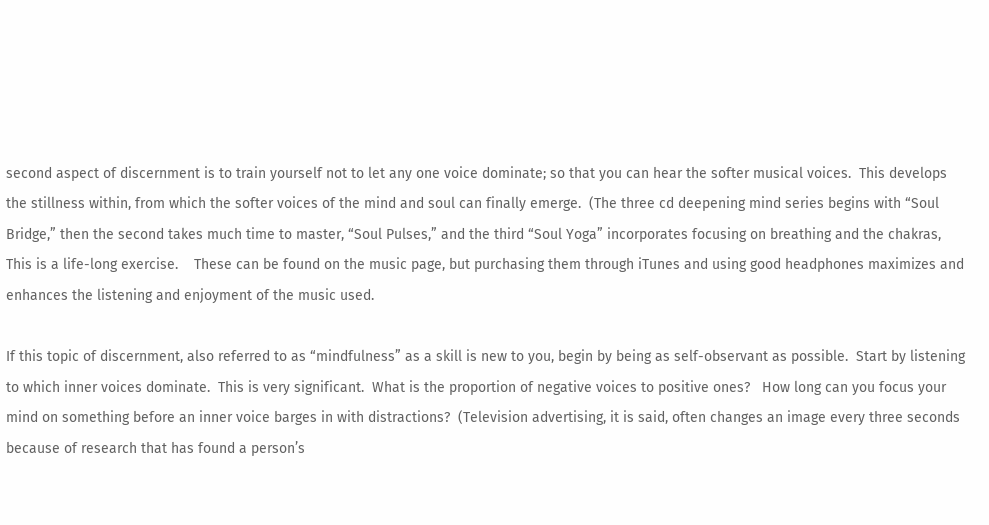second aspect of discernment is to train yourself not to let any one voice dominate; so that you can hear the softer musical voices.  This develops the stillness within, from which the softer voices of the mind and soul can finally emerge.  (The three cd deepening mind series begins with “Soul Bridge,” then the second takes much time to master, “Soul Pulses,” and the third “Soul Yoga” incorporates focusing on breathing and the chakras,  This is a life-long exercise.    These can be found on the music page, but purchasing them through iTunes and using good headphones maximizes and enhances the listening and enjoyment of the music used.

If this topic of discernment, also referred to as “mindfulness” as a skill is new to you, begin by being as self-observant as possible.  Start by listening to which inner voices dominate.  This is very significant.  What is the proportion of negative voices to positive ones?   How long can you focus your mind on something before an inner voice barges in with distractions?  (Television advertising, it is said, often changes an image every three seconds because of research that has found a person’s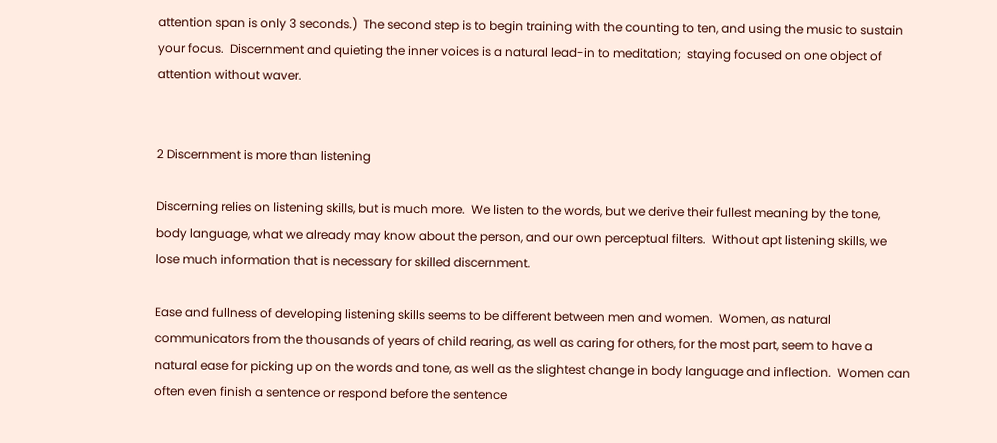attention span is only 3 seconds.)  The second step is to begin training with the counting to ten, and using the music to sustain your focus.  Discernment and quieting the inner voices is a natural lead-in to meditation;  staying focused on one object of attention without waver.


2 Discernment is more than listening

Discerning relies on listening skills, but is much more.  We listen to the words, but we derive their fullest meaning by the tone, body language, what we already may know about the person, and our own perceptual filters.  Without apt listening skills, we lose much information that is necessary for skilled discernment.

Ease and fullness of developing listening skills seems to be different between men and women.  Women, as natural communicators from the thousands of years of child rearing, as well as caring for others, for the most part, seem to have a natural ease for picking up on the words and tone, as well as the slightest change in body language and inflection.  Women can often even finish a sentence or respond before the sentence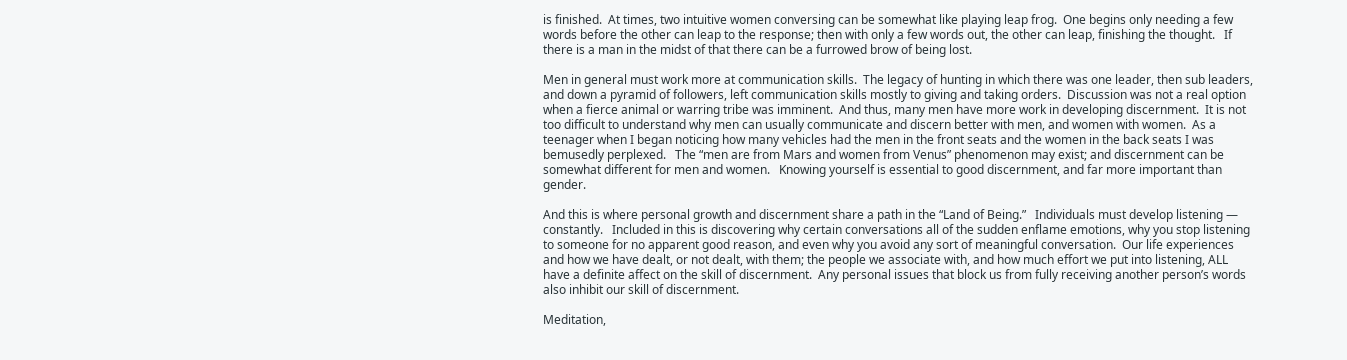is finished.  At times, two intuitive women conversing can be somewhat like playing leap frog.  One begins only needing a few words before the other can leap to the response; then with only a few words out, the other can leap, finishing the thought.   If there is a man in the midst of that there can be a furrowed brow of being lost.

Men in general must work more at communication skills.  The legacy of hunting in which there was one leader, then sub leaders, and down a pyramid of followers, left communication skills mostly to giving and taking orders.  Discussion was not a real option when a fierce animal or warring tribe was imminent.  And thus, many men have more work in developing discernment.  It is not too difficult to understand why men can usually communicate and discern better with men, and women with women.  As a teenager when I began noticing how many vehicles had the men in the front seats and the women in the back seats I was bemusedly perplexed.   The “men are from Mars and women from Venus” phenomenon may exist; and discernment can be somewhat different for men and women.   Knowing yourself is essential to good discernment, and far more important than gender.

And this is where personal growth and discernment share a path in the “Land of Being.”   Individuals must develop listening — constantly.   Included in this is discovering why certain conversations all of the sudden enflame emotions, why you stop listening to someone for no apparent good reason, and even why you avoid any sort of meaningful conversation.  Our life experiences and how we have dealt, or not dealt, with them; the people we associate with, and how much effort we put into listening, ALL have a definite affect on the skill of discernment.  Any personal issues that block us from fully receiving another person’s words also inhibit our skill of discernment.

Meditation,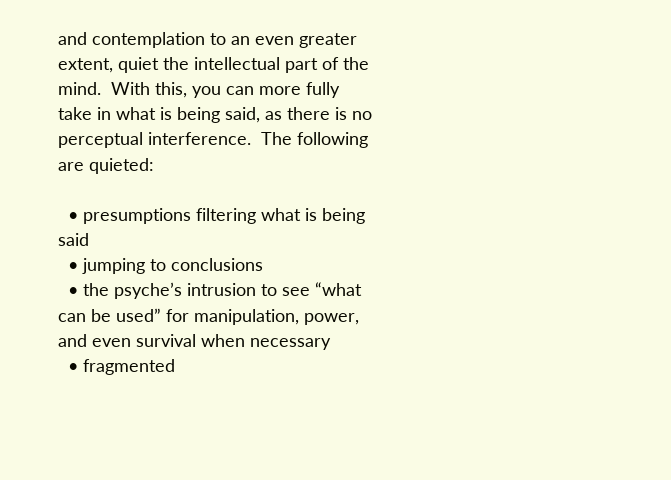and contemplation to an even greater extent, quiet the intellectual part of the mind.  With this, you can more fully take in what is being said, as there is no perceptual interference.  The following are quieted:

  • presumptions filtering what is being said
  • jumping to conclusions
  • the psyche’s intrusion to see “what can be used” for manipulation, power, and even survival when necessary
  • fragmented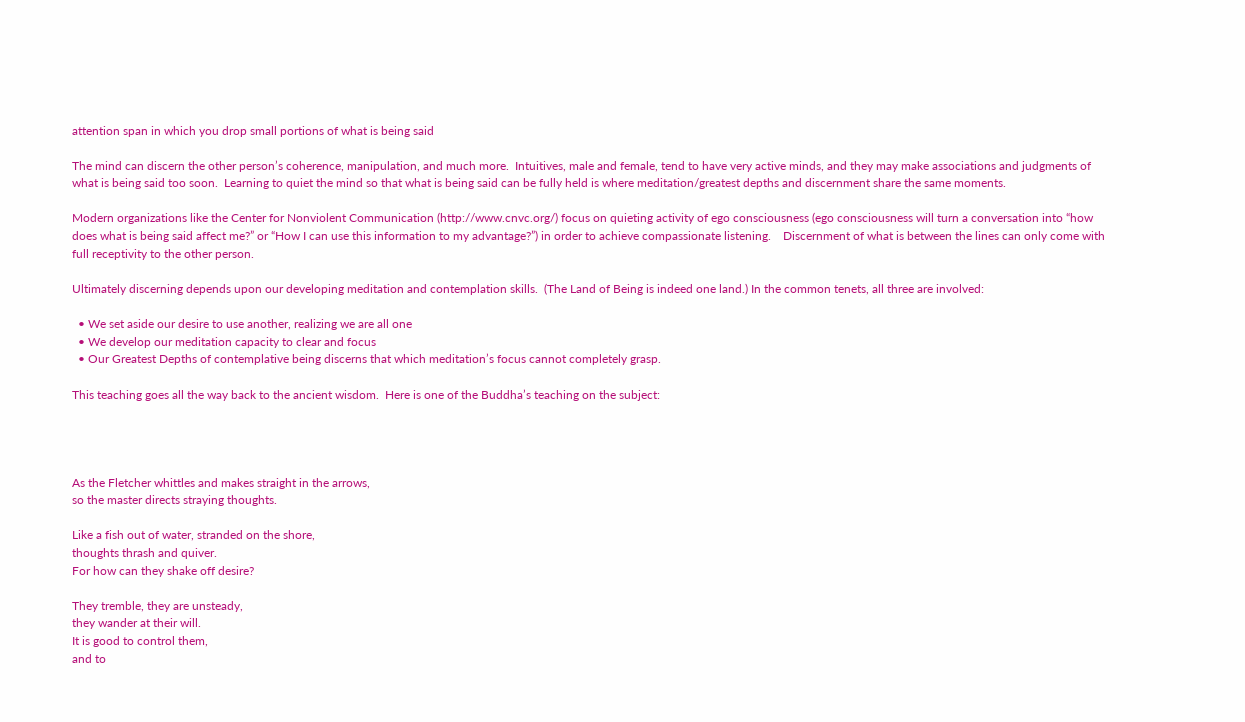attention span in which you drop small portions of what is being said

The mind can discern the other person’s coherence, manipulation, and much more.  Intuitives, male and female, tend to have very active minds, and they may make associations and judgments of what is being said too soon.  Learning to quiet the mind so that what is being said can be fully held is where meditation/greatest depths and discernment share the same moments.

Modern organizations like the Center for Nonviolent Communication (http://www.cnvc.org/) focus on quieting activity of ego consciousness (ego consciousness will turn a conversation into “how does what is being said affect me?” or “How I can use this information to my advantage?”) in order to achieve compassionate listening.    Discernment of what is between the lines can only come with full receptivity to the other person.

Ultimately discerning depends upon our developing meditation and contemplation skills.  (The Land of Being is indeed one land.) In the common tenets, all three are involved:

  • We set aside our desire to use another, realizing we are all one
  • We develop our meditation capacity to clear and focus
  • Our Greatest Depths of contemplative being discerns that which meditation’s focus cannot completely grasp.

This teaching goes all the way back to the ancient wisdom.  Here is one of the Buddha’s teaching on the subject:




As the Fletcher whittles and makes straight in the arrows,
so the master directs straying thoughts.

Like a fish out of water, stranded on the shore,
thoughts thrash and quiver.
For how can they shake off desire?

They tremble, they are unsteady,
they wander at their will.
It is good to control them,
and to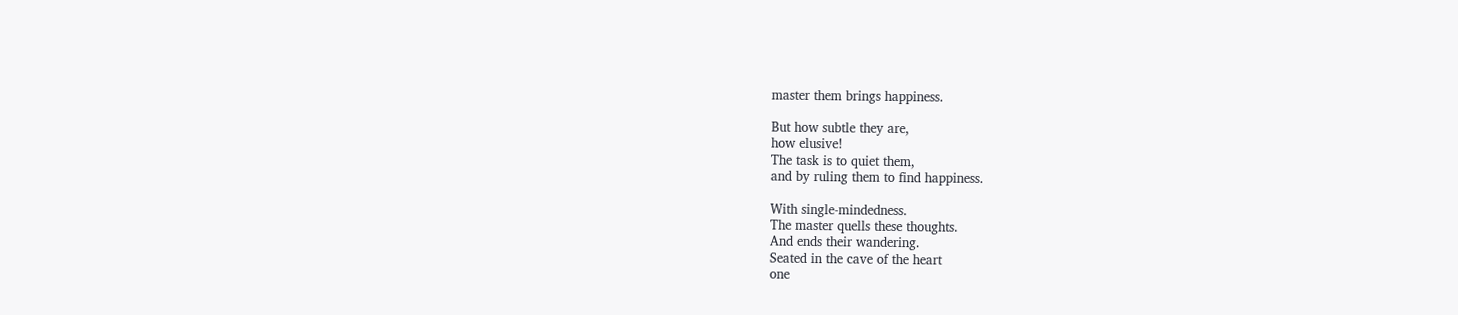master them brings happiness.

But how subtle they are,
how elusive!
The task is to quiet them,
and by ruling them to find happiness.

With single-mindedness.
The master quells these thoughts.
And ends their wandering.
Seated in the cave of the heart
one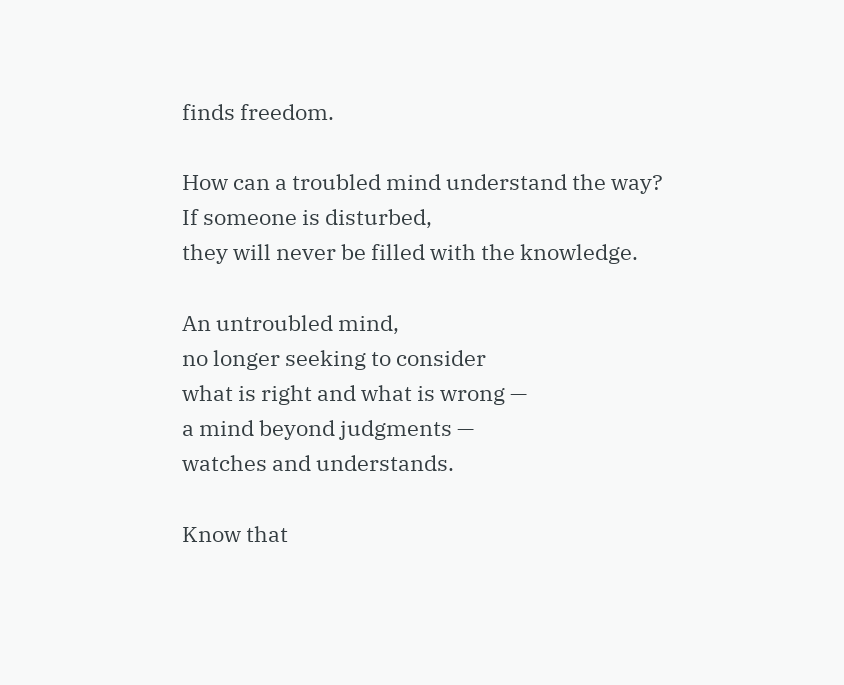finds freedom.

How can a troubled mind understand the way?
If someone is disturbed,
they will never be filled with the knowledge.

An untroubled mind,
no longer seeking to consider
what is right and what is wrong —
a mind beyond judgments —
watches and understands.

Know that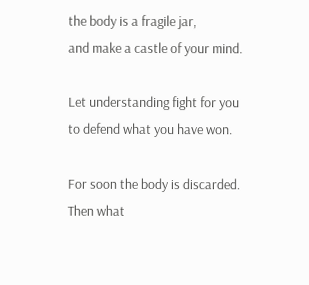the body is a fragile jar,
and make a castle of your mind.

Let understanding fight for you
to defend what you have won.

For soon the body is discarded.
Then what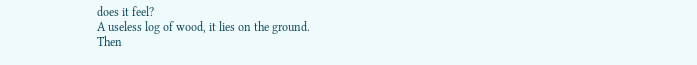does it feel?
A useless log of wood, it lies on the ground.
Then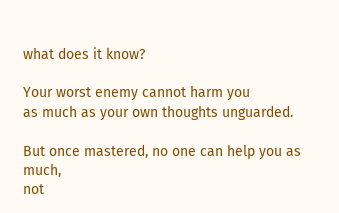what does it know?

Your worst enemy cannot harm you
as much as your own thoughts unguarded.

But once mastered, no one can help you as much,
not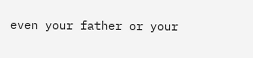even your father or your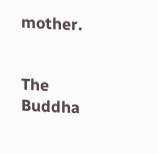mother.


The Buddha